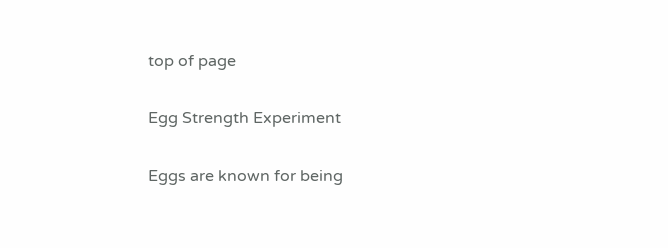top of page

Egg Strength Experiment

Eggs are known for being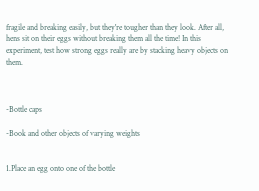fragile and breaking easily, but they're tougher than they look. After all, hens sit on their eggs without breaking them all the time! In this experiment, test how strong eggs really are by stacking heavy objects on them.



-Bottle caps

-Book and other objects of varying weights


1.Place an egg onto one of the bottle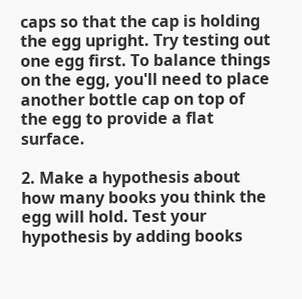caps so that the cap is holding the egg upright. Try testing out one egg first. To balance things on the egg, you'll need to place another bottle cap on top of the egg to provide a flat surface.

2. Make a hypothesis about how many books you think the egg will hold. Test your hypothesis by adding books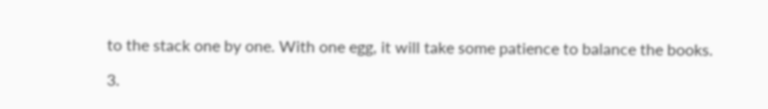to the stack one by one. With one egg, it will take some patience to balance the books.

3.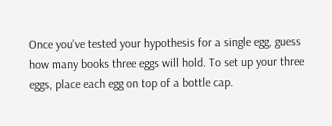Once you've tested your hypothesis for a single egg, guess how many books three eggs will hold. To set up your three eggs, place each egg on top of a bottle cap.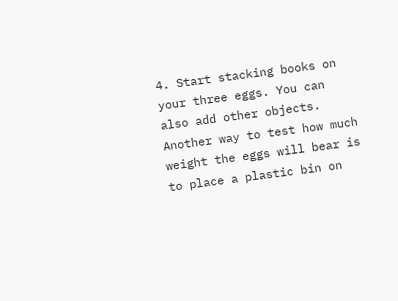4. Start stacking books on your three eggs. You can also add other objects. Another way to test how much weight the eggs will bear is to place a plastic bin on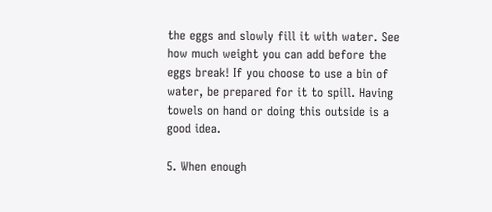the eggs and slowly fill it with water. See how much weight you can add before the eggs break! If you choose to use a bin of water, be prepared for it to spill. Having towels on hand or doing this outside is a good idea.

5. When enough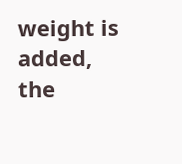weight is added, the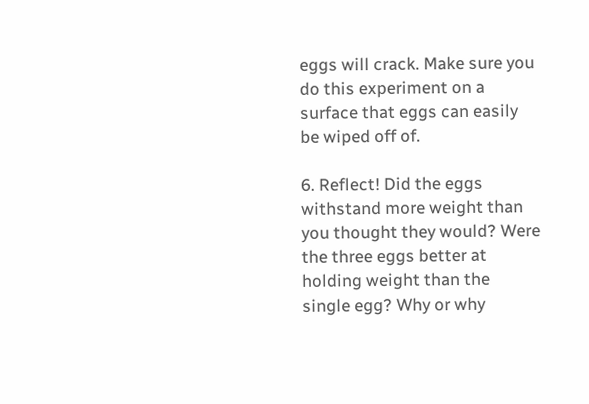eggs will crack. Make sure you do this experiment on a surface that eggs can easily be wiped off of.

6. Reflect! Did the eggs withstand more weight than you thought they would? Were the three eggs better at holding weight than the single egg? Why or why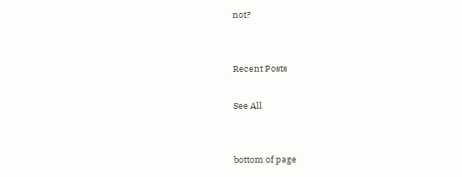not?


Recent Posts

See All


bottom of page